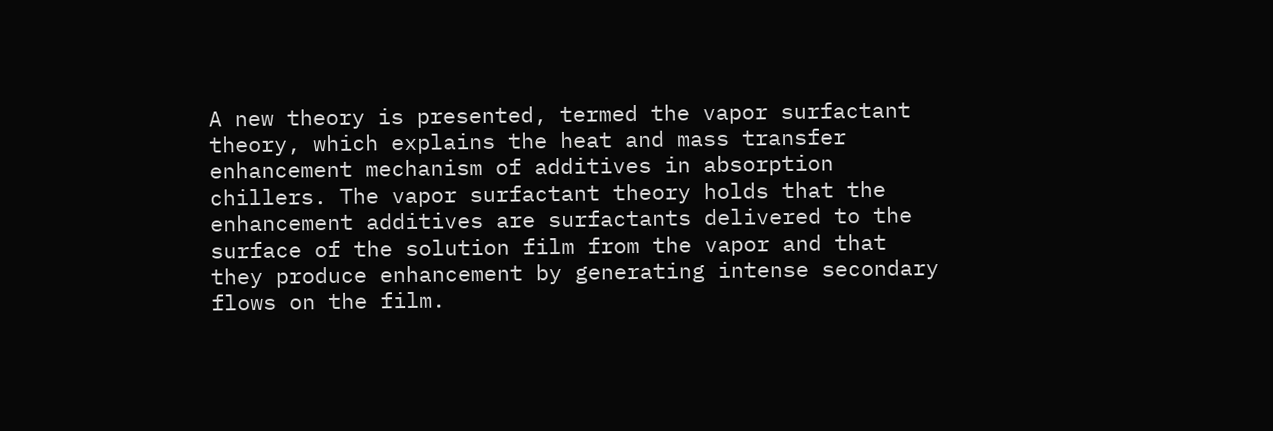A new theory is presented, termed the vapor surfactant theory, which explains the heat and mass transfer enhancement mechanism of additives in absorption chillers. The vapor surfactant theory holds that the enhancement additives are surfactants delivered to the surface of the solution film from the vapor and that they produce enhancement by generating intense secondary flows on the film.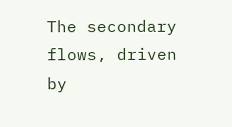The secondary flows, driven by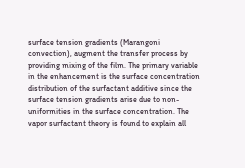surface tension gradients (Marangoni convection), augment the transfer process by providing mixing of the film. The primary variable in the enhancement is the surface concentration distribution of the surfactant additive since the surface tension gradients arise due to non-uniformities in the surface concentration. The vapor surfactant theory is found to explain all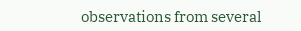observations from several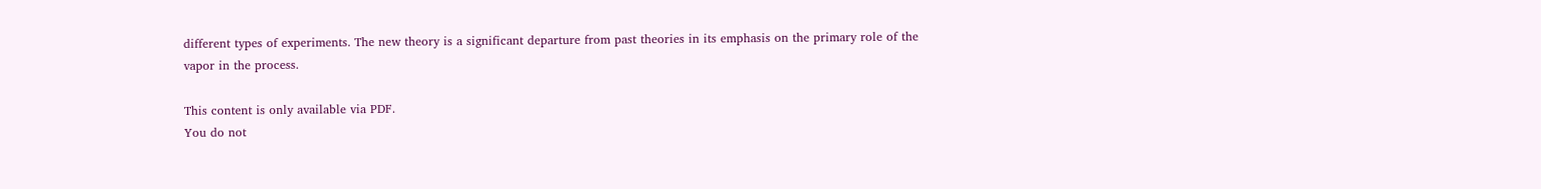different types of experiments. The new theory is a significant departure from past theories in its emphasis on the primary role of the vapor in the process.

This content is only available via PDF.
You do not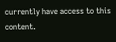currently have access to this content.